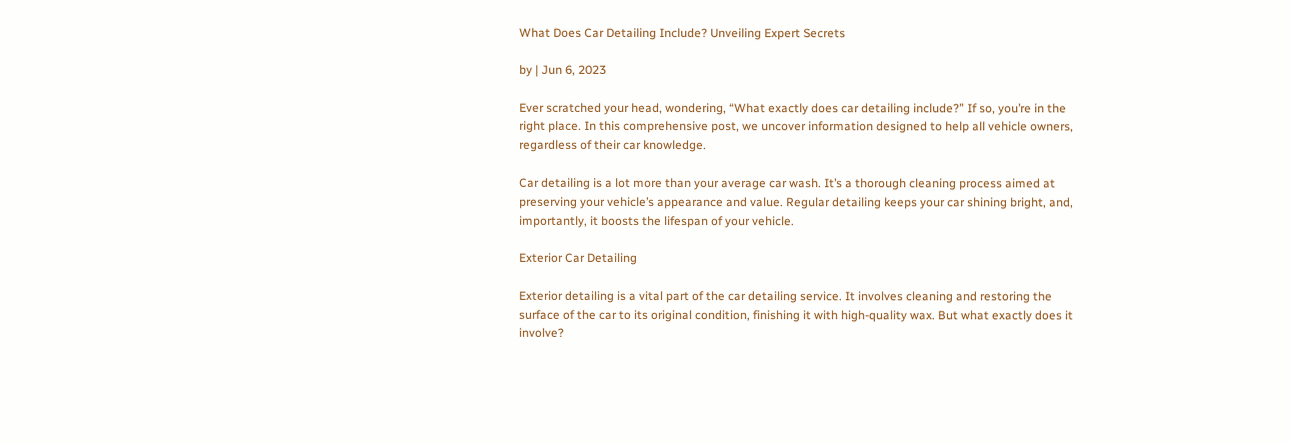What Does Car Detailing Include? Unveiling Expert Secrets

by | Jun 6, 2023

Ever scratched your head, wondering, “What exactly does car detailing include?” If so, you’re in the right place. In this comprehensive post, we uncover information designed to help all vehicle owners, regardless of their car knowledge.

Car detailing is a lot more than your average car wash. It’s a thorough cleaning process aimed at preserving your vehicle’s appearance and value. Regular detailing keeps your car shining bright, and, importantly, it boosts the lifespan of your vehicle.

Exterior Car Detailing

Exterior detailing is a vital part of the car detailing service. It involves cleaning and restoring the surface of the car to its original condition, finishing it with high-quality wax. But what exactly does it involve?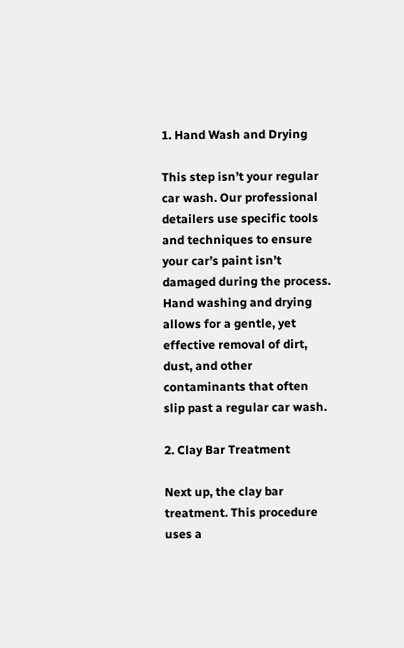1. Hand Wash and Drying

This step isn’t your regular car wash. Our professional detailers use specific tools and techniques to ensure your car’s paint isn’t damaged during the process. Hand washing and drying allows for a gentle, yet effective removal of dirt, dust, and other contaminants that often slip past a regular car wash.

2. Clay Bar Treatment

Next up, the clay bar treatment. This procedure uses a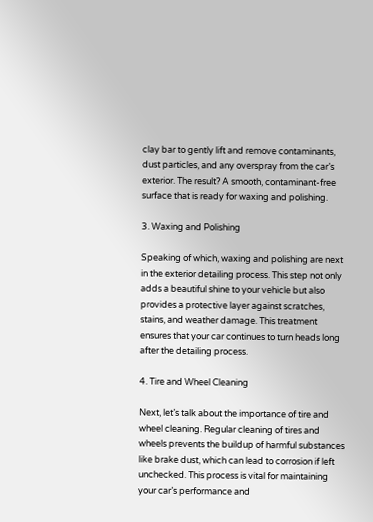clay bar to gently lift and remove contaminants, dust particles, and any overspray from the car’s exterior. The result? A smooth, contaminant-free surface that is ready for waxing and polishing.

3. Waxing and Polishing

Speaking of which, waxing and polishing are next in the exterior detailing process. This step not only adds a beautiful shine to your vehicle but also provides a protective layer against scratches, stains, and weather damage. This treatment ensures that your car continues to turn heads long after the detailing process.

4. Tire and Wheel Cleaning

Next, let’s talk about the importance of tire and wheel cleaning. Regular cleaning of tires and wheels prevents the buildup of harmful substances like brake dust, which can lead to corrosion if left unchecked. This process is vital for maintaining your car’s performance and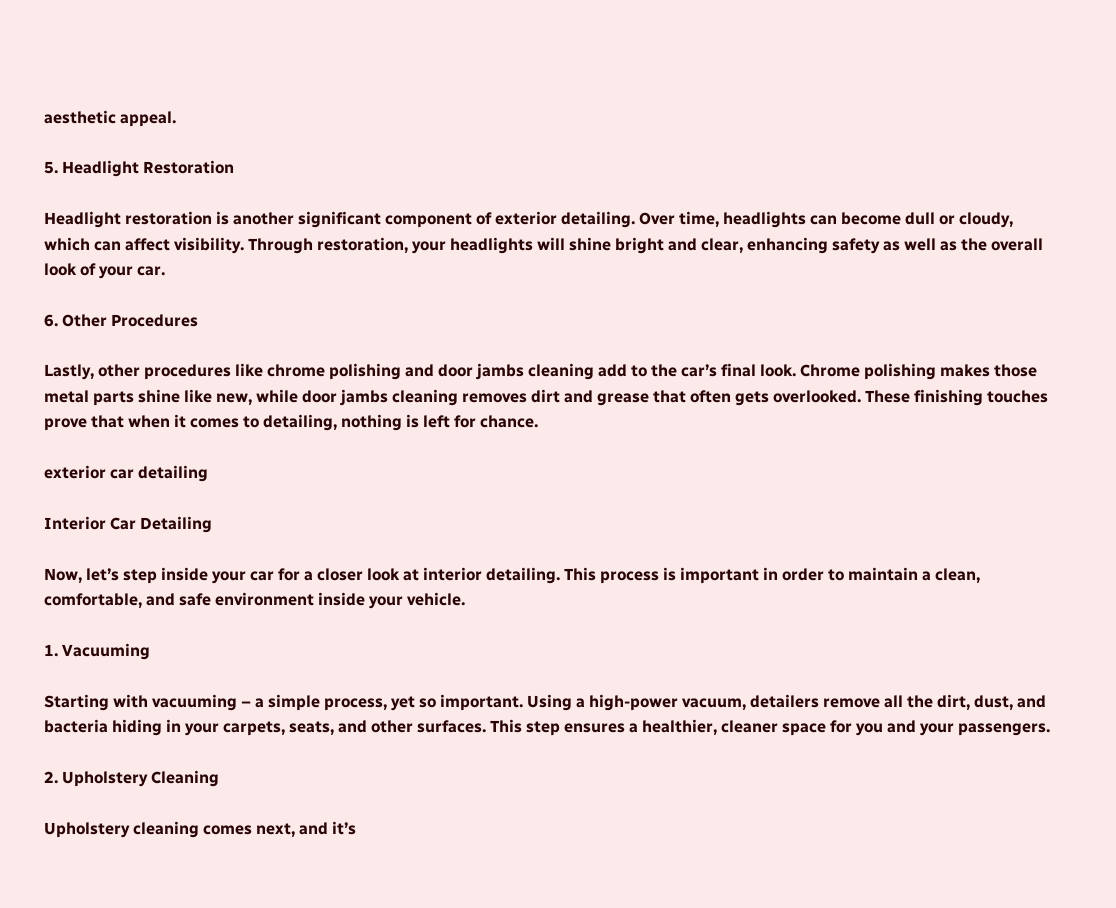aesthetic appeal.

5. Headlight Restoration

Headlight restoration is another significant component of exterior detailing. Over time, headlights can become dull or cloudy, which can affect visibility. Through restoration, your headlights will shine bright and clear, enhancing safety as well as the overall look of your car.

6. Other Procedures

Lastly, other procedures like chrome polishing and door jambs cleaning add to the car’s final look. Chrome polishing makes those metal parts shine like new, while door jambs cleaning removes dirt and grease that often gets overlooked. These finishing touches prove that when it comes to detailing, nothing is left for chance.

exterior car detailing

Interior Car Detailing

Now, let’s step inside your car for a closer look at interior detailing. This process is important in order to maintain a clean, comfortable, and safe environment inside your vehicle.

1. Vacuuming

Starting with vacuuming – a simple process, yet so important. Using a high-power vacuum, detailers remove all the dirt, dust, and bacteria hiding in your carpets, seats, and other surfaces. This step ensures a healthier, cleaner space for you and your passengers.

2. Upholstery Cleaning

Upholstery cleaning comes next, and it’s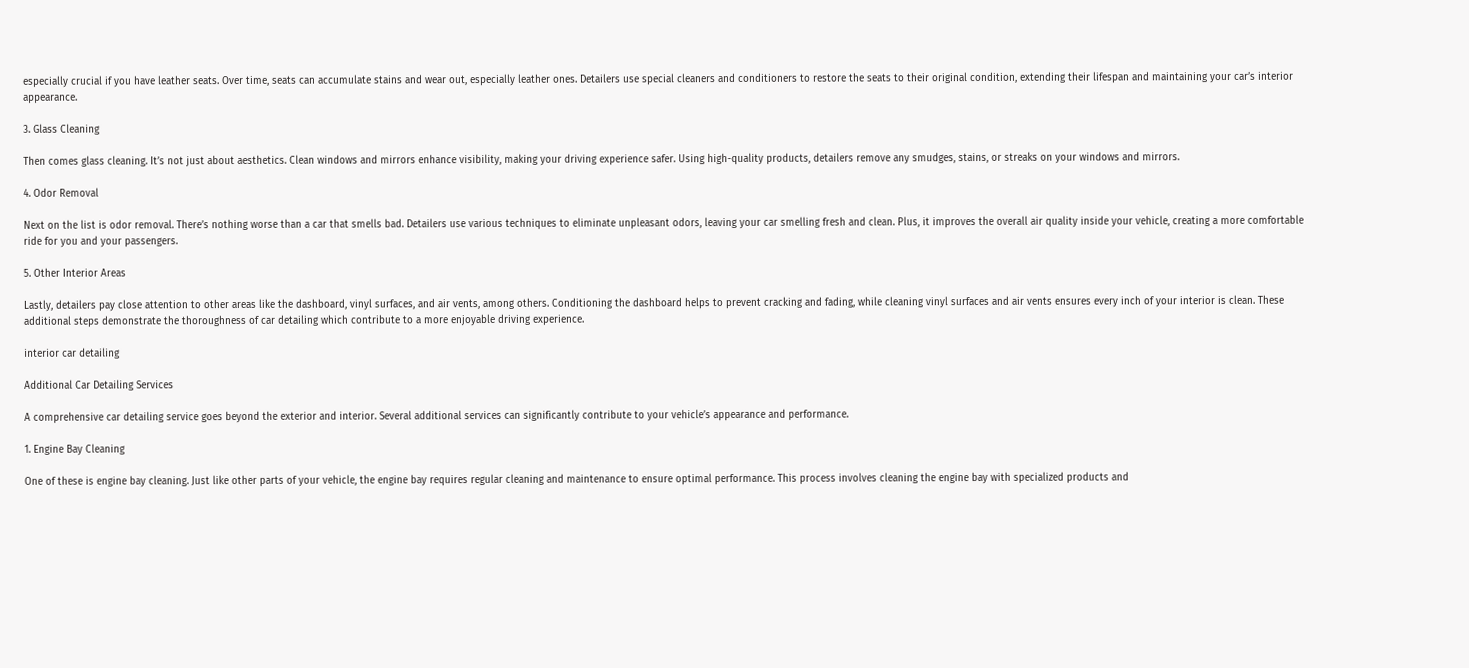especially crucial if you have leather seats. Over time, seats can accumulate stains and wear out, especially leather ones. Detailers use special cleaners and conditioners to restore the seats to their original condition, extending their lifespan and maintaining your car’s interior appearance.

3. Glass Cleaning

Then comes glass cleaning. It’s not just about aesthetics. Clean windows and mirrors enhance visibility, making your driving experience safer. Using high-quality products, detailers remove any smudges, stains, or streaks on your windows and mirrors.

4. Odor Removal

Next on the list is odor removal. There’s nothing worse than a car that smells bad. Detailers use various techniques to eliminate unpleasant odors, leaving your car smelling fresh and clean. Plus, it improves the overall air quality inside your vehicle, creating a more comfortable ride for you and your passengers.

5. Other Interior Areas

Lastly, detailers pay close attention to other areas like the dashboard, vinyl surfaces, and air vents, among others. Conditioning the dashboard helps to prevent cracking and fading, while cleaning vinyl surfaces and air vents ensures every inch of your interior is clean. These additional steps demonstrate the thoroughness of car detailing which contribute to a more enjoyable driving experience.

interior car detailing

Additional Car Detailing Services

A comprehensive car detailing service goes beyond the exterior and interior. Several additional services can significantly contribute to your vehicle’s appearance and performance.

1. Engine Bay Cleaning

One of these is engine bay cleaning. Just like other parts of your vehicle, the engine bay requires regular cleaning and maintenance to ensure optimal performance. This process involves cleaning the engine bay with specialized products and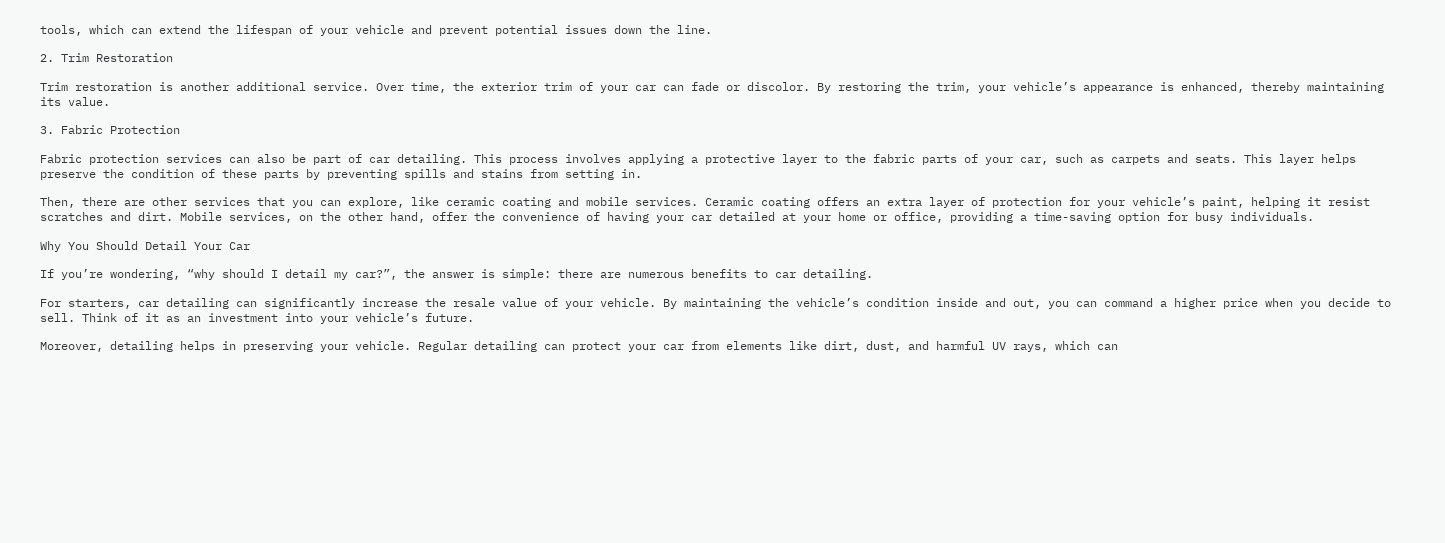tools, which can extend the lifespan of your vehicle and prevent potential issues down the line.

2. Trim Restoration

Trim restoration is another additional service. Over time, the exterior trim of your car can fade or discolor. By restoring the trim, your vehicle’s appearance is enhanced, thereby maintaining its value.

3. Fabric Protection

Fabric protection services can also be part of car detailing. This process involves applying a protective layer to the fabric parts of your car, such as carpets and seats. This layer helps preserve the condition of these parts by preventing spills and stains from setting in.

Then, there are other services that you can explore, like ceramic coating and mobile services. Ceramic coating offers an extra layer of protection for your vehicle’s paint, helping it resist scratches and dirt. Mobile services, on the other hand, offer the convenience of having your car detailed at your home or office, providing a time-saving option for busy individuals.

Why You Should Detail Your Car

If you’re wondering, “why should I detail my car?”, the answer is simple: there are numerous benefits to car detailing.

For starters, car detailing can significantly increase the resale value of your vehicle. By maintaining the vehicle’s condition inside and out, you can command a higher price when you decide to sell. Think of it as an investment into your vehicle’s future.

Moreover, detailing helps in preserving your vehicle. Regular detailing can protect your car from elements like dirt, dust, and harmful UV rays, which can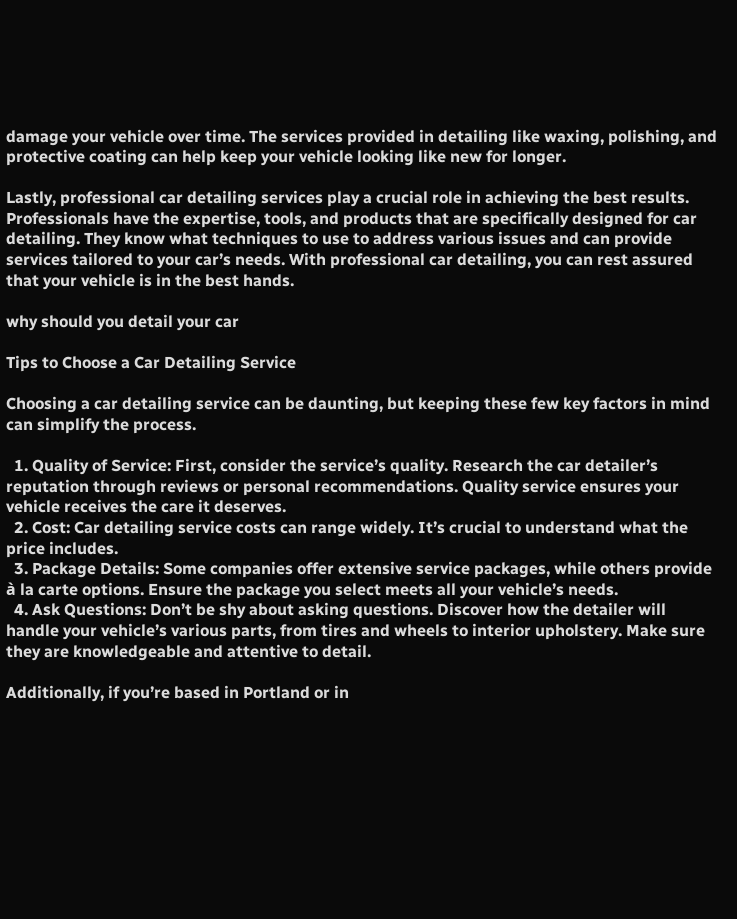damage your vehicle over time. The services provided in detailing like waxing, polishing, and protective coating can help keep your vehicle looking like new for longer.

Lastly, professional car detailing services play a crucial role in achieving the best results. Professionals have the expertise, tools, and products that are specifically designed for car detailing. They know what techniques to use to address various issues and can provide services tailored to your car’s needs. With professional car detailing, you can rest assured that your vehicle is in the best hands.

why should you detail your car

Tips to Choose a Car Detailing Service

Choosing a car detailing service can be daunting, but keeping these few key factors in mind can simplify the process.

  1. Quality of Service: First, consider the service’s quality. Research the car detailer’s reputation through reviews or personal recommendations. Quality service ensures your vehicle receives the care it deserves.
  2. Cost: Car detailing service costs can range widely. It’s crucial to understand what the price includes.
  3. Package Details: Some companies offer extensive service packages, while others provide à la carte options. Ensure the package you select meets all your vehicle’s needs.
  4. Ask Questions: Don’t be shy about asking questions. Discover how the detailer will handle your vehicle’s various parts, from tires and wheels to interior upholstery. Make sure they are knowledgeable and attentive to detail.

Additionally, if you’re based in Portland or in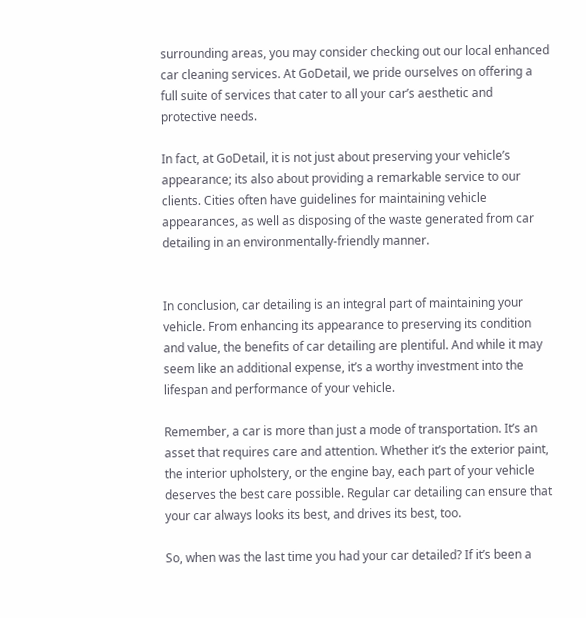surrounding areas, you may consider checking out our local enhanced car cleaning services. At GoDetail, we pride ourselves on offering a full suite of services that cater to all your car’s aesthetic and protective needs.

In fact, at GoDetail, it is not just about preserving your vehicle’s appearance; its also about providing a remarkable service to our clients. Cities often have guidelines for maintaining vehicle appearances, as well as disposing of the waste generated from car detailing in an environmentally-friendly manner.


In conclusion, car detailing is an integral part of maintaining your vehicle. From enhancing its appearance to preserving its condition and value, the benefits of car detailing are plentiful. And while it may seem like an additional expense, it’s a worthy investment into the lifespan and performance of your vehicle.

Remember, a car is more than just a mode of transportation. It’s an asset that requires care and attention. Whether it’s the exterior paint, the interior upholstery, or the engine bay, each part of your vehicle deserves the best care possible. Regular car detailing can ensure that your car always looks its best, and drives its best, too.

So, when was the last time you had your car detailed? If it’s been a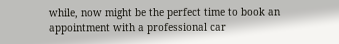while, now might be the perfect time to book an appointment with a professional car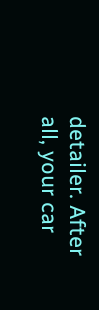detailer. After all, your car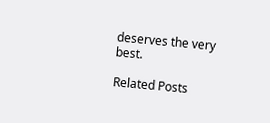deserves the very best.

Related Posts